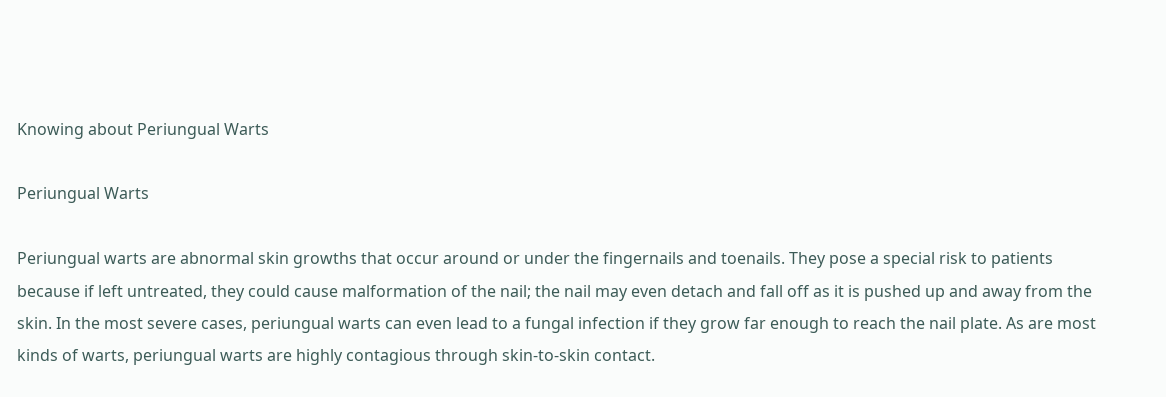Knowing about Periungual Warts

Periungual Warts

Periungual warts are abnormal skin growths that occur around or under the fingernails and toenails. They pose a special risk to patients because if left untreated, they could cause malformation of the nail; the nail may even detach and fall off as it is pushed up and away from the skin. In the most severe cases, periungual warts can even lead to a fungal infection if they grow far enough to reach the nail plate. As are most kinds of warts, periungual warts are highly contagious through skin-to-skin contact.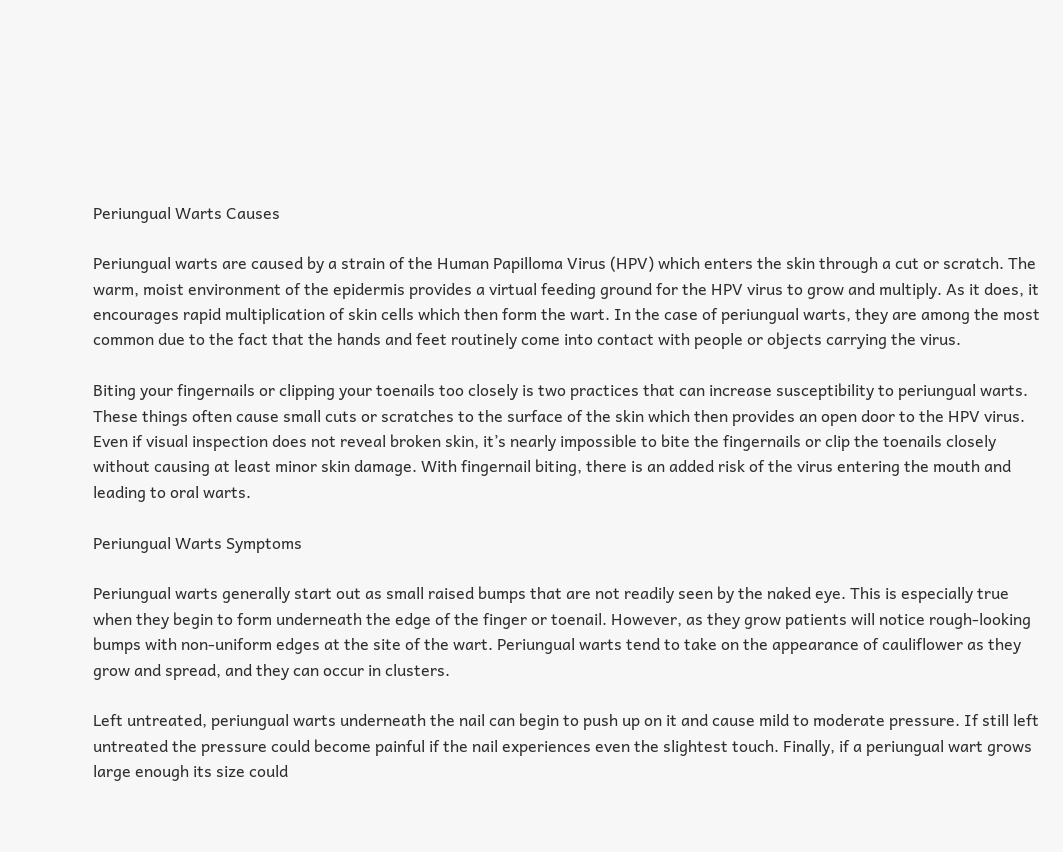Periungual Warts Causes

Periungual warts are caused by a strain of the Human Papilloma Virus (HPV) which enters the skin through a cut or scratch. The warm, moist environment of the epidermis provides a virtual feeding ground for the HPV virus to grow and multiply. As it does, it encourages rapid multiplication of skin cells which then form the wart. In the case of periungual warts, they are among the most common due to the fact that the hands and feet routinely come into contact with people or objects carrying the virus.

Biting your fingernails or clipping your toenails too closely is two practices that can increase susceptibility to periungual warts. These things often cause small cuts or scratches to the surface of the skin which then provides an open door to the HPV virus. Even if visual inspection does not reveal broken skin, it’s nearly impossible to bite the fingernails or clip the toenails closely without causing at least minor skin damage. With fingernail biting, there is an added risk of the virus entering the mouth and leading to oral warts.

Periungual Warts Symptoms

Periungual warts generally start out as small raised bumps that are not readily seen by the naked eye. This is especially true when they begin to form underneath the edge of the finger or toenail. However, as they grow patients will notice rough-looking bumps with non-uniform edges at the site of the wart. Periungual warts tend to take on the appearance of cauliflower as they grow and spread, and they can occur in clusters.

Left untreated, periungual warts underneath the nail can begin to push up on it and cause mild to moderate pressure. If still left untreated the pressure could become painful if the nail experiences even the slightest touch. Finally, if a periungual wart grows large enough its size could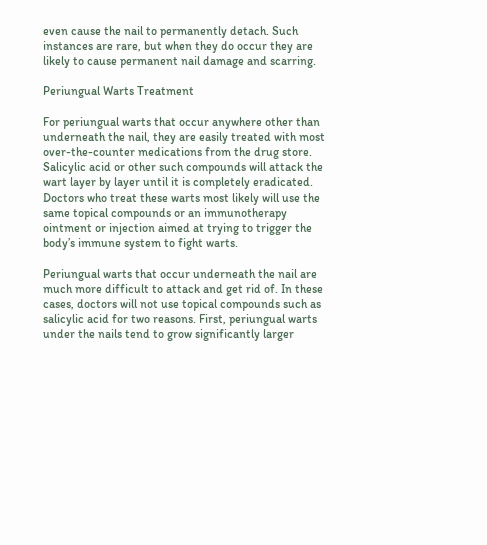even cause the nail to permanently detach. Such instances are rare, but when they do occur they are likely to cause permanent nail damage and scarring.

Periungual Warts Treatment

For periungual warts that occur anywhere other than underneath the nail, they are easily treated with most over-the-counter medications from the drug store. Salicylic acid or other such compounds will attack the wart layer by layer until it is completely eradicated. Doctors who treat these warts most likely will use the same topical compounds or an immunotherapy ointment or injection aimed at trying to trigger the body’s immune system to fight warts.

Periungual warts that occur underneath the nail are much more difficult to attack and get rid of. In these cases, doctors will not use topical compounds such as salicylic acid for two reasons. First, periungual warts under the nails tend to grow significantly larger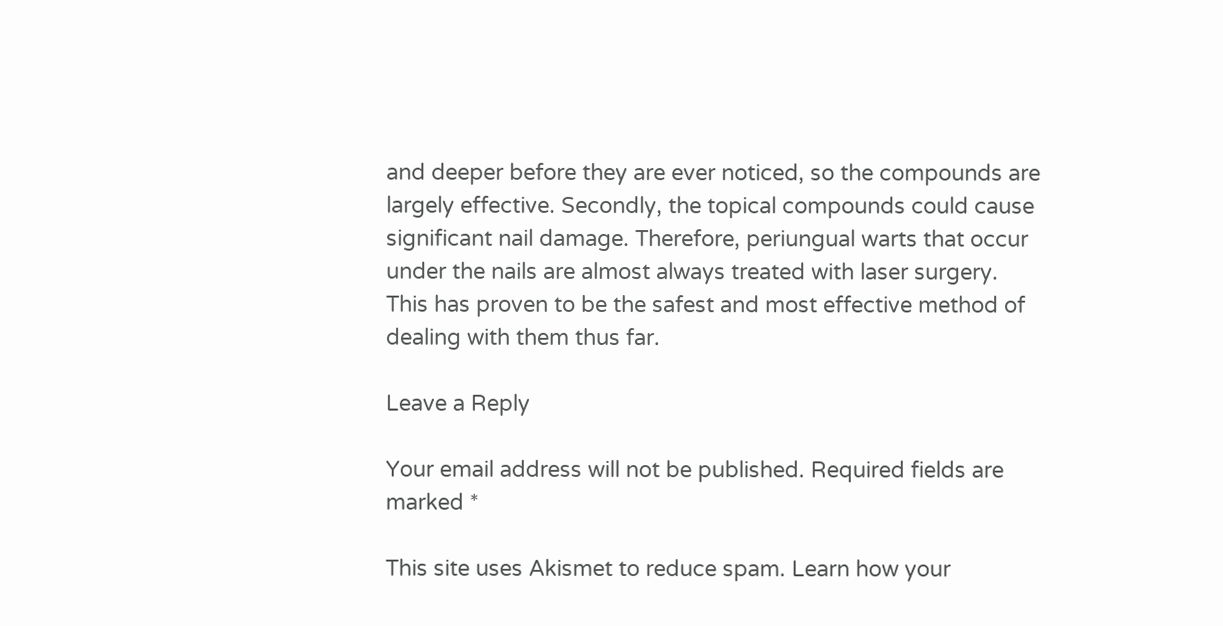and deeper before they are ever noticed, so the compounds are largely effective. Secondly, the topical compounds could cause significant nail damage. Therefore, periungual warts that occur under the nails are almost always treated with laser surgery. This has proven to be the safest and most effective method of dealing with them thus far.

Leave a Reply

Your email address will not be published. Required fields are marked *

This site uses Akismet to reduce spam. Learn how your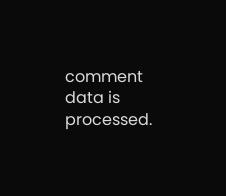comment data is processed.